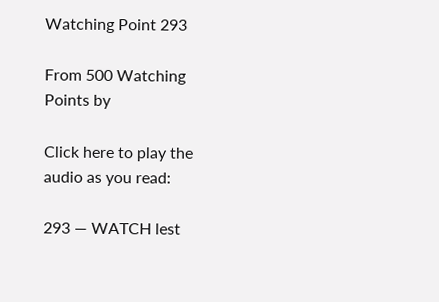Watching Point 293

From 500 Watching Points by

Click here to play the audio as you read:

293 — WATCH lest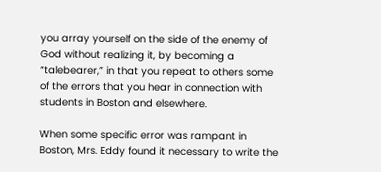you array yourself on the side of the enemy of God without realizing it, by becoming a “talebearer,” in that you repeat to others some of the errors that you hear in connection with students in Boston and elsewhere.

When some specific error was rampant in Boston, Mrs. Eddy found it necessary to write the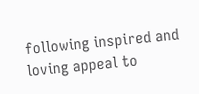following inspired and loving appeal to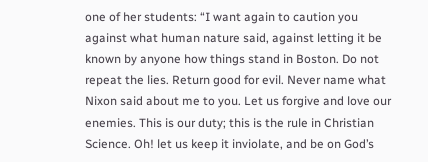one of her students: “I want again to caution you against what human nature said, against letting it be known by anyone how things stand in Boston. Do not repeat the lies. Return good for evil. Never name what Nixon said about me to you. Let us forgive and love our enemies. This is our duty; this is the rule in Christian Science. Oh! let us keep it inviolate, and be on God’s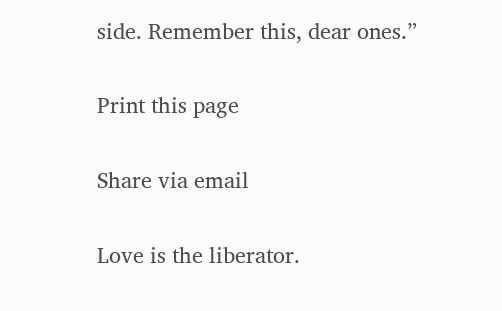side. Remember this, dear ones.”

Print this page

Share via email

Love is the liberator.